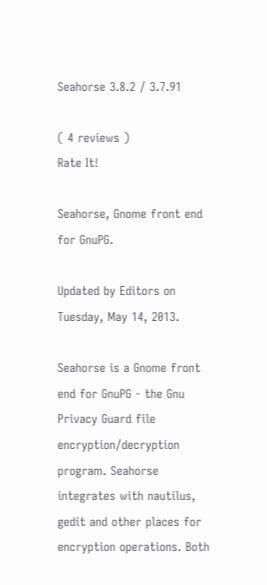Seahorse 3.8.2 / 3.7.91

( 4 reviews )
Rate It!

Seahorse, Gnome front end for GnuPG.

Updated by Editors on Tuesday, May 14, 2013.

Seahorse is a Gnome front end for GnuPG - the Gnu Privacy Guard file encryption/decryption program. Seahorse integrates with nautilus, gedit and other places for encryption operations. Both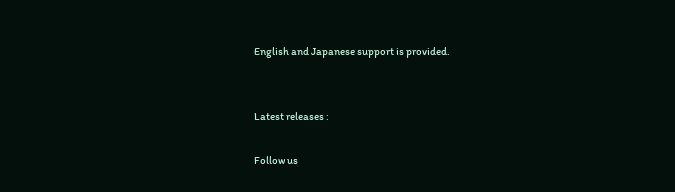English and Japanese support is provided.


Latest releases :

Follow us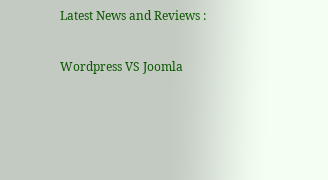Latest News and Reviews :

Wordpress VS Joomla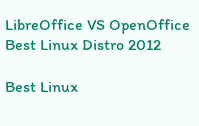LibreOffice VS OpenOffice
Best Linux Distro 2012

Best Linux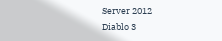Server 2012
Diablo 3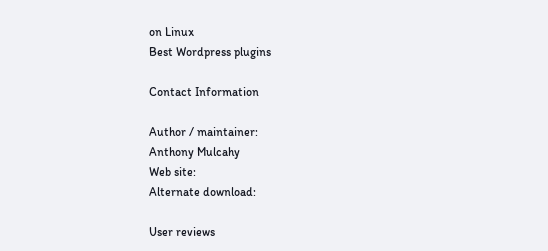on Linux
Best Wordpress plugins

Contact Information

Author / maintainer:
Anthony Mulcahy
Web site:
Alternate download:

User reviews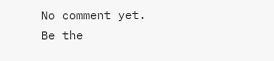No comment yet.
Be the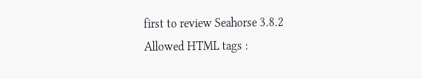first to review Seahorse 3.8.2
Allowed HTML tags :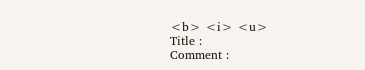<b> <i> <u>
Title :
Comment :